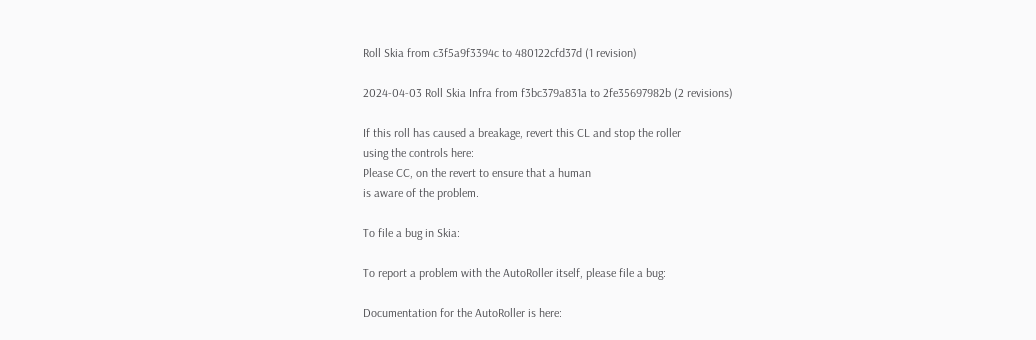Roll Skia from c3f5a9f3394c to 480122cfd37d (1 revision)

2024-04-03 Roll Skia Infra from f3bc379a831a to 2fe35697982b (2 revisions)

If this roll has caused a breakage, revert this CL and stop the roller
using the controls here:
Please CC, on the revert to ensure that a human
is aware of the problem.

To file a bug in Skia:

To report a problem with the AutoRoller itself, please file a bug:

Documentation for the AutoRoller is here: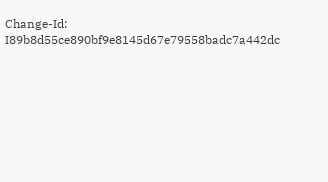Change-Id: I89b8d55ce890bf9e8145d67e79558badc7a442dc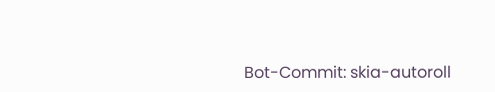Bot-Commit: skia-autoroll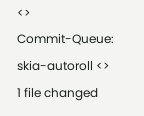<>
Commit-Queue: skia-autoroll <>
1 file changed